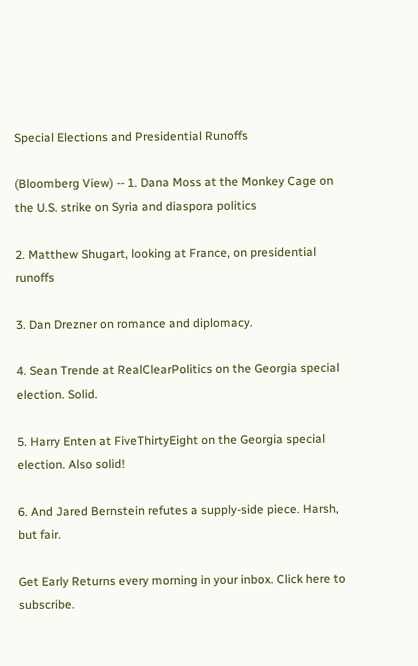Special Elections and Presidential Runoffs

(Bloomberg View) -- 1. Dana Moss at the Monkey Cage on the U.S. strike on Syria and diaspora politics

2. Matthew Shugart, looking at France, on presidential runoffs

3. Dan Drezner on romance and diplomacy.

4. Sean Trende at RealClearPolitics on the Georgia special election. Solid.

5. Harry Enten at FiveThirtyEight on the Georgia special election. Also solid!

6. And Jared Bernstein refutes a supply-side piece. Harsh, but fair.

Get Early Returns every morning in your inbox. Click here to subscribe.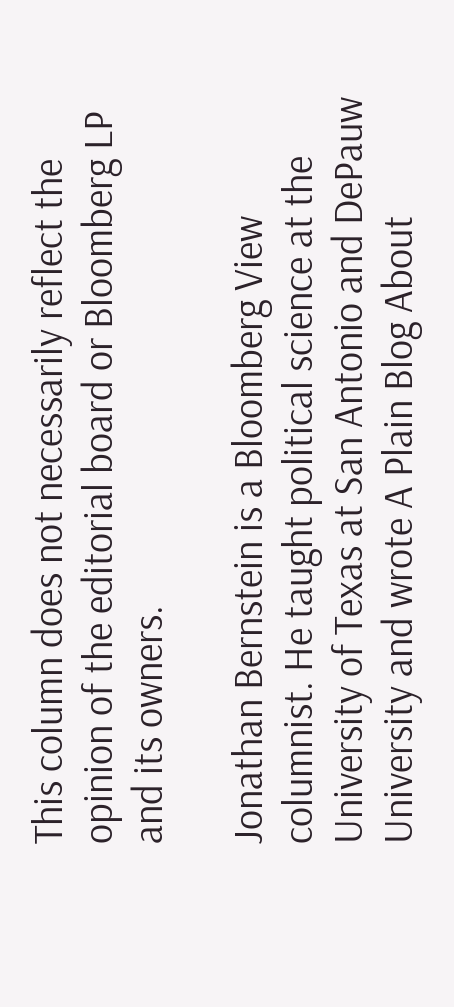This column does not necessarily reflect the opinion of the editorial board or Bloomberg LP and its owners.

Jonathan Bernstein is a Bloomberg View columnist. He taught political science at the University of Texas at San Antonio and DePauw University and wrote A Plain Blog About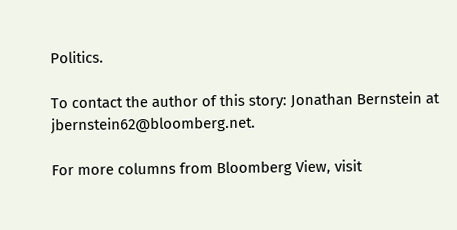Politics.

To contact the author of this story: Jonathan Bernstein at jbernstein62@bloomberg.net.

For more columns from Bloomberg View, visit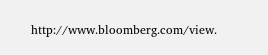http://www.bloomberg.com/view.